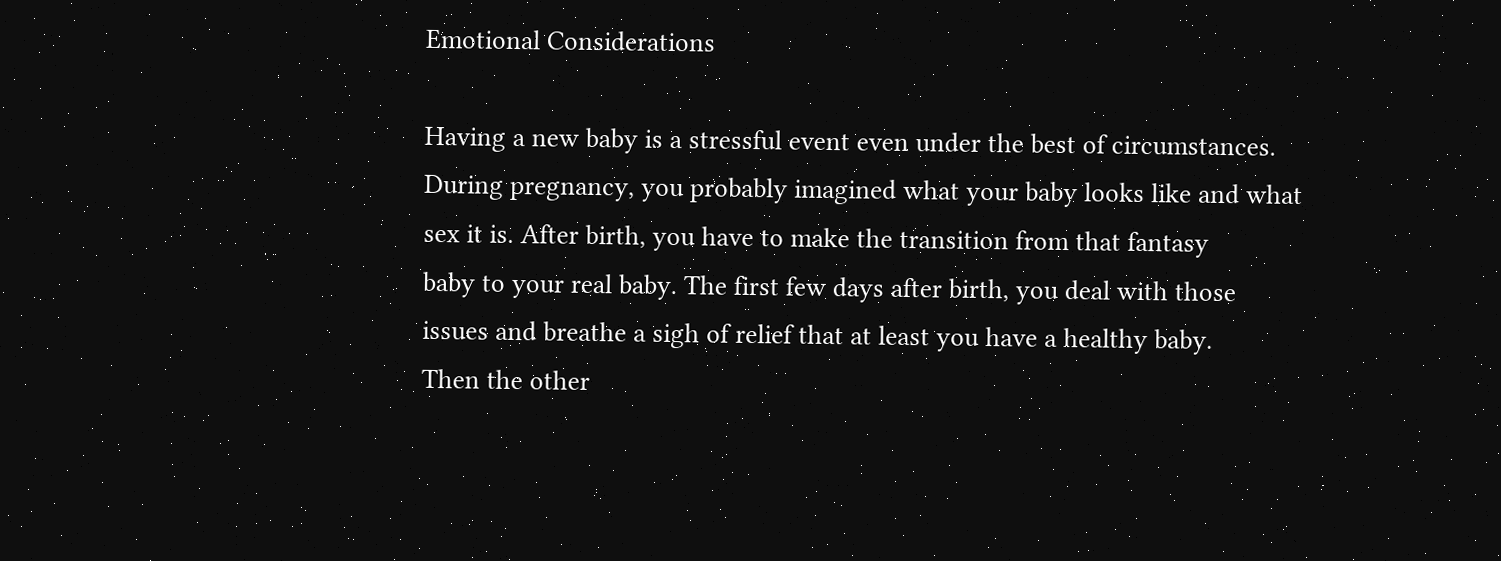Emotional Considerations

Having a new baby is a stressful event even under the best of circumstances.
During pregnancy, you probably imagined what your baby looks like and what
sex it is. After birth, you have to make the transition from that fantasy
baby to your real baby. The first few days after birth, you deal with those
issues and breathe a sigh of relief that at least you have a healthy baby.
Then the other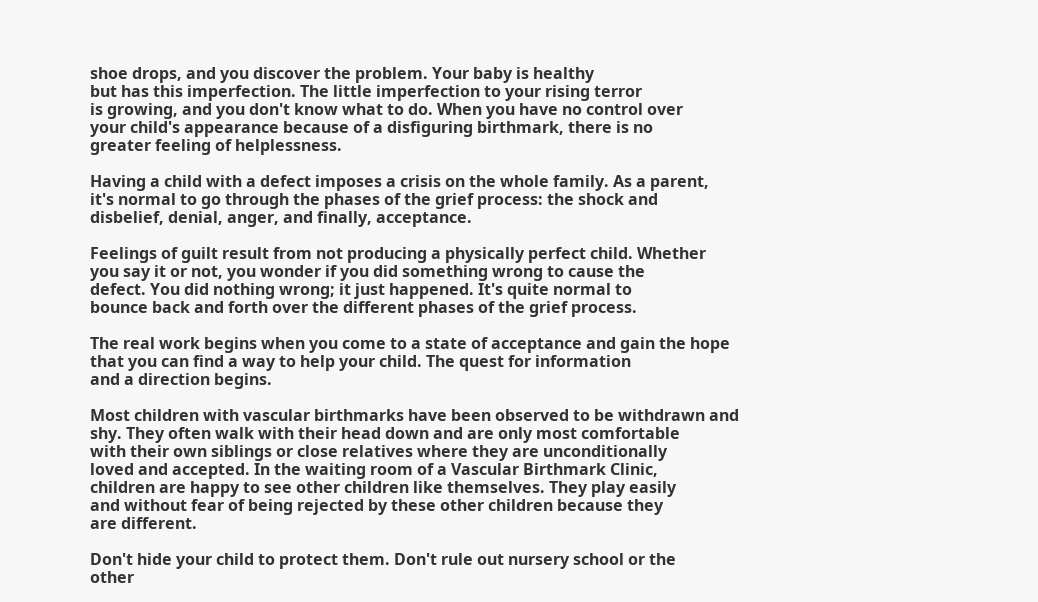shoe drops, and you discover the problem. Your baby is healthy
but has this imperfection. The little imperfection to your rising terror
is growing, and you don't know what to do. When you have no control over
your child's appearance because of a disfiguring birthmark, there is no
greater feeling of helplessness.

Having a child with a defect imposes a crisis on the whole family. As a parent,
it's normal to go through the phases of the grief process: the shock and
disbelief, denial, anger, and finally, acceptance.

Feelings of guilt result from not producing a physically perfect child. Whether
you say it or not, you wonder if you did something wrong to cause the
defect. You did nothing wrong; it just happened. It's quite normal to
bounce back and forth over the different phases of the grief process.

The real work begins when you come to a state of acceptance and gain the hope
that you can find a way to help your child. The quest for information
and a direction begins.

Most children with vascular birthmarks have been observed to be withdrawn and
shy. They often walk with their head down and are only most comfortable
with their own siblings or close relatives where they are unconditionally
loved and accepted. In the waiting room of a Vascular Birthmark Clinic,
children are happy to see other children like themselves. They play easily
and without fear of being rejected by these other children because they
are different.

Don't hide your child to protect them. Don't rule out nursery school or the
other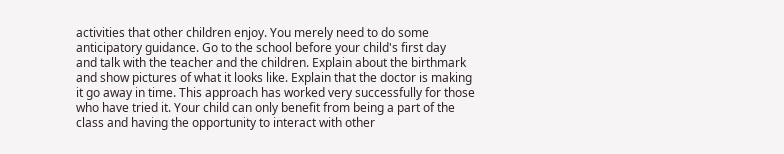activities that other children enjoy. You merely need to do some
anticipatory guidance. Go to the school before your child's first day
and talk with the teacher and the children. Explain about the birthmark
and show pictures of what it looks like. Explain that the doctor is making
it go away in time. This approach has worked very successfully for those
who have tried it. Your child can only benefit from being a part of the
class and having the opportunity to interact with other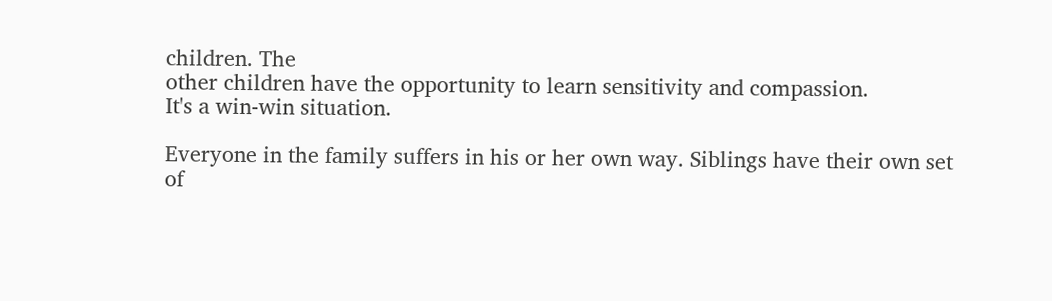children. The
other children have the opportunity to learn sensitivity and compassion.
It's a win-win situation.

Everyone in the family suffers in his or her own way. Siblings have their own set
of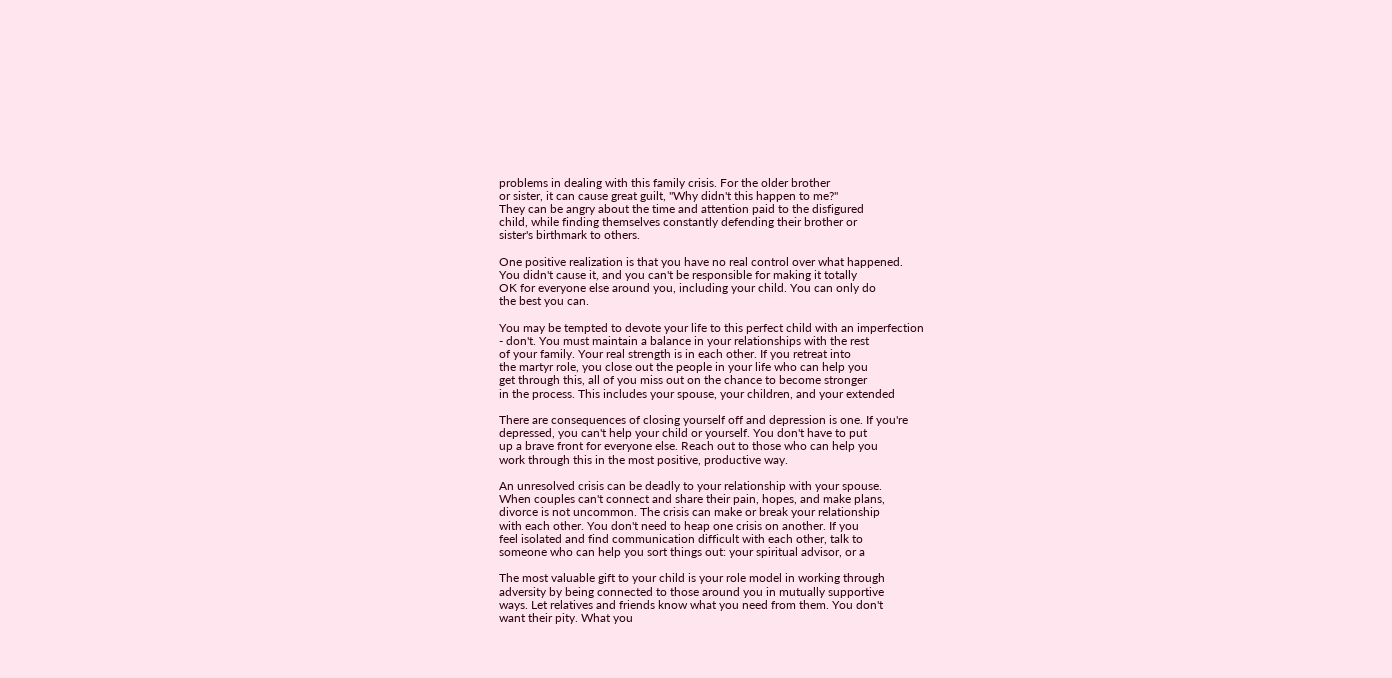problems in dealing with this family crisis. For the older brother
or sister, it can cause great guilt, "Why didn't this happen to me?"
They can be angry about the time and attention paid to the disfigured
child, while finding themselves constantly defending their brother or
sister's birthmark to others.

One positive realization is that you have no real control over what happened.
You didn't cause it, and you can't be responsible for making it totally
OK for everyone else around you, including your child. You can only do
the best you can.

You may be tempted to devote your life to this perfect child with an imperfection
- don't. You must maintain a balance in your relationships with the rest
of your family. Your real strength is in each other. If you retreat into
the martyr role, you close out the people in your life who can help you
get through this, all of you miss out on the chance to become stronger
in the process. This includes your spouse, your children, and your extended

There are consequences of closing yourself off and depression is one. If you're
depressed, you can't help your child or yourself. You don't have to put
up a brave front for everyone else. Reach out to those who can help you
work through this in the most positive, productive way.

An unresolved crisis can be deadly to your relationship with your spouse.
When couples can't connect and share their pain, hopes, and make plans,
divorce is not uncommon. The crisis can make or break your relationship
with each other. You don't need to heap one crisis on another. If you
feel isolated and find communication difficult with each other, talk to
someone who can help you sort things out: your spiritual advisor, or a

The most valuable gift to your child is your role model in working through
adversity by being connected to those around you in mutually supportive
ways. Let relatives and friends know what you need from them. You don't
want their pity. What you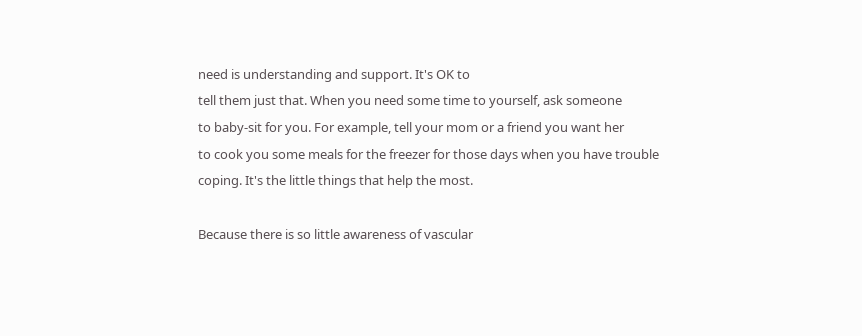need is understanding and support. It's OK to
tell them just that. When you need some time to yourself, ask someone
to baby-sit for you. For example, tell your mom or a friend you want her
to cook you some meals for the freezer for those days when you have trouble
coping. It's the little things that help the most.

Because there is so little awareness of vascular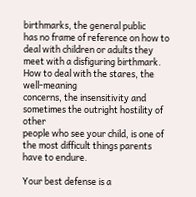birthmarks, the general public
has no frame of reference on how to deal with children or adults they
meet with a disfiguring birthmark. How to deal with the stares, the well-meaning
concerns, the insensitivity and sometimes the outright hostility of other
people who see your child, is one of the most difficult things parents
have to endure.

Your best defense is a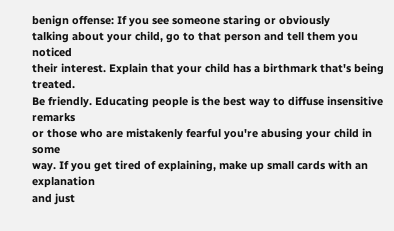benign offense: If you see someone staring or obviously
talking about your child, go to that person and tell them you noticed
their interest. Explain that your child has a birthmark that's being treated.
Be friendly. Educating people is the best way to diffuse insensitive remarks
or those who are mistakenly fearful you're abusing your child in some
way. If you get tired of explaining, make up small cards with an explanation
and just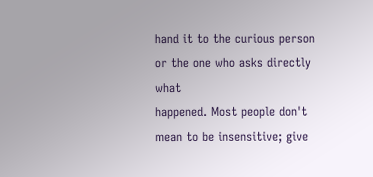hand it to the curious person or the one who asks directly what
happened. Most people don't mean to be insensitive; give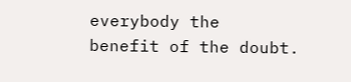everybody the
benefit of the doubt.